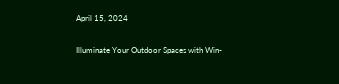April 15, 2024

Illuminate Your Outdoor Spaces with Win-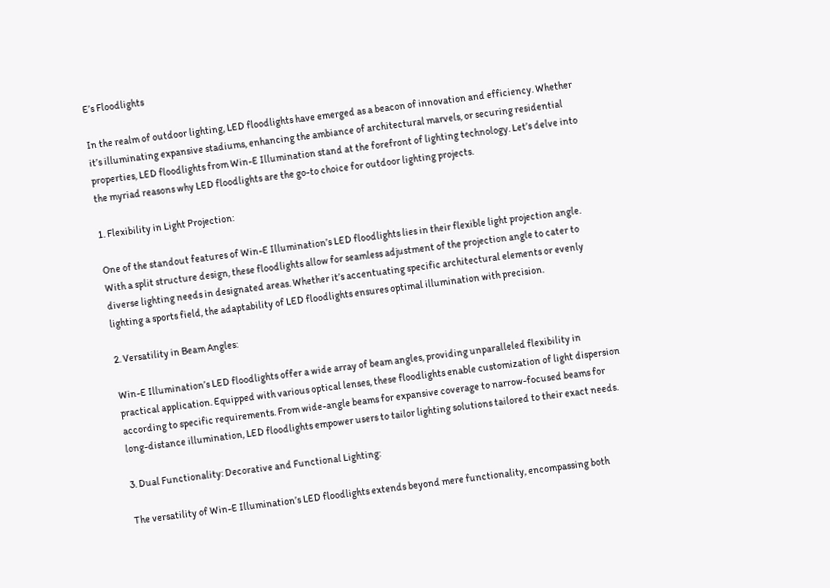E’s Floodlights

In the realm of outdoor lighting, LED floodlights have emerged as a beacon of innovation and efficiency. Whether it’s illuminating expansive stadiums, enhancing the ambiance of architectural marvels, or securing residential properties, LED floodlights from Win-E Illumination stand at the forefront of lighting technology. Let’s delve into the myriad reasons why LED floodlights are the go-to choice for outdoor lighting projects.

1. Flexibility in Light Projection:

One of the standout features of Win-E Illumination’s LED floodlights lies in their flexible light projection angle. With a split structure design, these floodlights allow for seamless adjustment of the projection angle to cater to diverse lighting needs in designated areas. Whether it’s accentuating specific architectural elements or evenly lighting a sports field, the adaptability of LED floodlights ensures optimal illumination with precision.

2. Versatility in Beam Angles:

Win-E Illumination’s LED floodlights offer a wide array of beam angles, providing unparalleled flexibility in practical application. Equipped with various optical lenses, these floodlights enable customization of light dispersion according to specific requirements. From wide-angle beams for expansive coverage to narrow-focused beams for long-distance illumination, LED floodlights empower users to tailor lighting solutions tailored to their exact needs.

3. Dual Functionality: Decorative and Functional Lighting:

The versatility of Win-E Illumination’s LED floodlights extends beyond mere functionality, encompassing both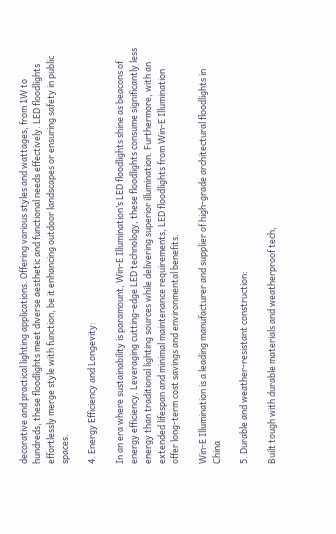decorative and practical lighting applications. Offering various styles and wattages, from 1W to hundreds, these floodlights meet diverse aesthetic and functional needs effectively. LED floodlights effortlessly merge style with function, be it enhancing outdoor landscapes or ensuring safety in public spaces.

4. Energy Efficiency and Longevity:

In an era where sustainability is paramount, Win-E Illumination’s LED floodlights shine as beacons of energy efficiency. Leveraging cutting-edge LED technology, these floodlights consume significantly less energy than traditional lighting sources while delivering superior illumination. Furthermore, with an extended lifespan and minimal maintenance requirements, LED floodlights from Win-E Illumination offer long-term cost savings and environmental benefits.

Win-E Illumination is a leading manufacturer and supplier of high-grade architectural floodlights in China

5. Durable and weather-resistant construction:

Built tough with durable materials and weatherproof tech,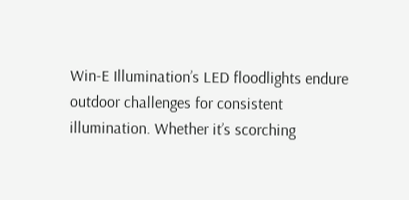Win-E Illumination’s LED floodlights endure outdoor challenges for consistent illumination. Whether it’s scorching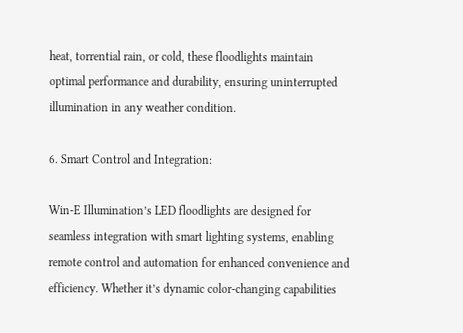heat, torrential rain, or cold, these floodlights maintain optimal performance and durability, ensuring uninterrupted illumination in any weather condition.

6. Smart Control and Integration:

Win-E Illumination’s LED floodlights are designed for seamless integration with smart lighting systems, enabling remote control and automation for enhanced convenience and efficiency. Whether it’s dynamic color-changing capabilities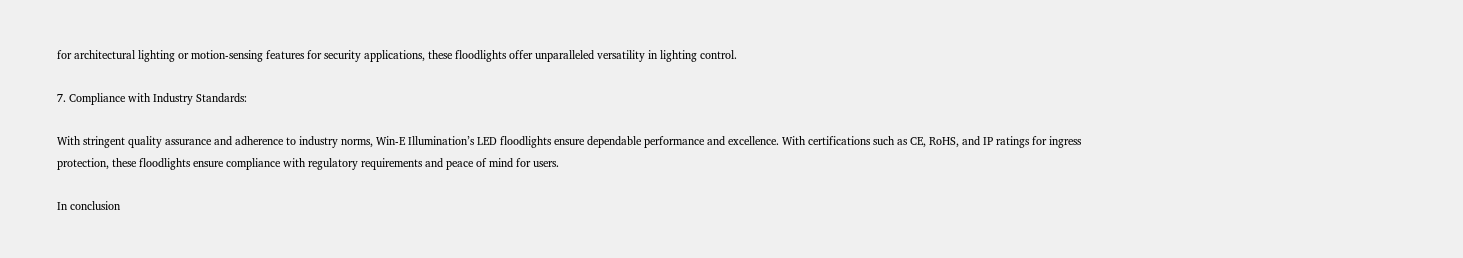for architectural lighting or motion-sensing features for security applications, these floodlights offer unparalleled versatility in lighting control.

7. Compliance with Industry Standards:

With stringent quality assurance and adherence to industry norms, Win-E Illumination’s LED floodlights ensure dependable performance and excellence. With certifications such as CE, RoHS, and IP ratings for ingress protection, these floodlights ensure compliance with regulatory requirements and peace of mind for users.

In conclusion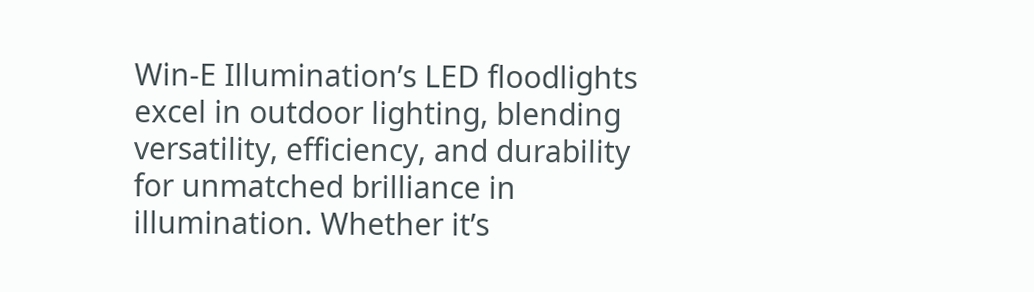Win-E Illumination’s LED floodlights excel in outdoor lighting, blending versatility, efficiency, and durability for unmatched brilliance in illumination. Whether it’s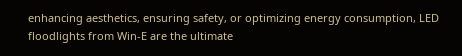enhancing aesthetics, ensuring safety, or optimizing energy consumption, LED floodlights from Win-E are the ultimate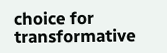choice for transformative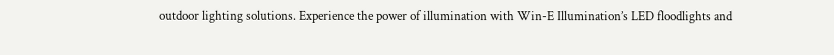outdoor lighting solutions. Experience the power of illumination with Win-E Illumination’s LED floodlights and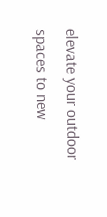elevate your outdoor spaces to new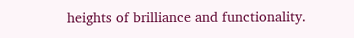heights of brilliance and functionality.